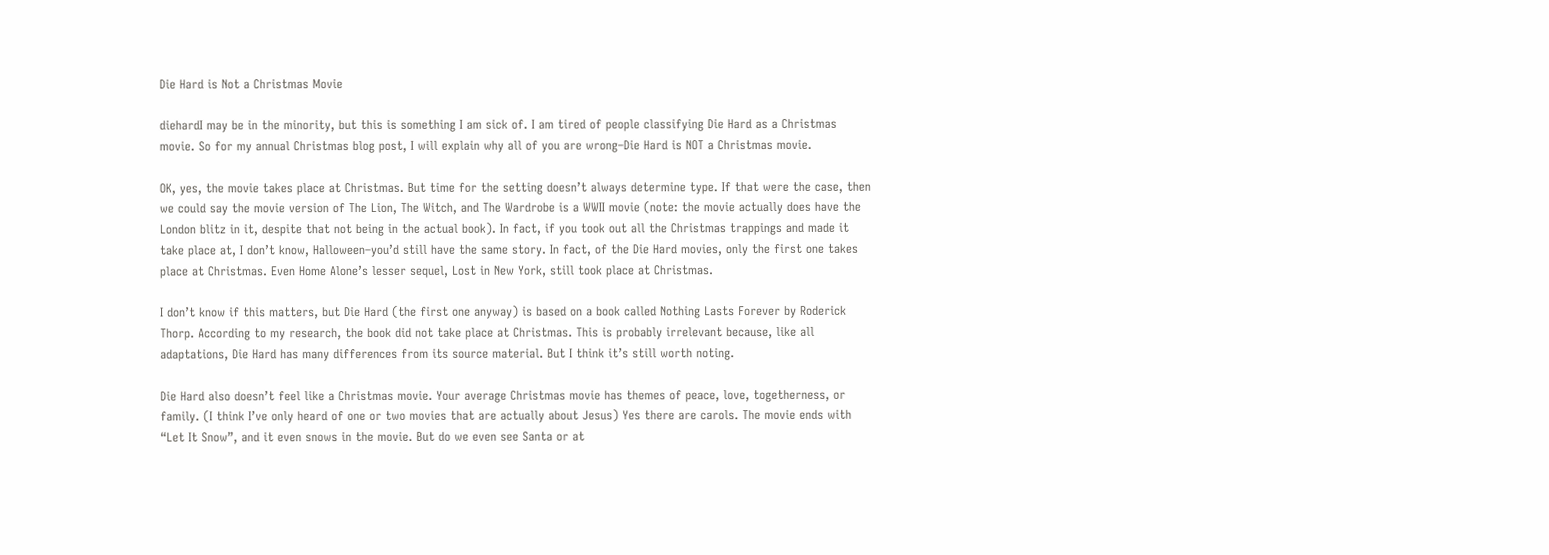Die Hard is Not a Christmas Movie

diehardI may be in the minority, but this is something I am sick of. I am tired of people classifying Die Hard as a Christmas movie. So for my annual Christmas blog post, I will explain why all of you are wrong–Die Hard is NOT a Christmas movie.

OK, yes, the movie takes place at Christmas. But time for the setting doesn’t always determine type. If that were the case, then we could say the movie version of The Lion, The Witch, and The Wardrobe is a WWII movie (note: the movie actually does have the London blitz in it, despite that not being in the actual book). In fact, if you took out all the Christmas trappings and made it take place at, I don’t know, Halloween–you’d still have the same story. In fact, of the Die Hard movies, only the first one takes place at Christmas. Even Home Alone’s lesser sequel, Lost in New York, still took place at Christmas.

I don’t know if this matters, but Die Hard (the first one anyway) is based on a book called Nothing Lasts Forever by Roderick Thorp. According to my research, the book did not take place at Christmas. This is probably irrelevant because, like all adaptations, Die Hard has many differences from its source material. But I think it’s still worth noting.

Die Hard also doesn’t feel like a Christmas movie. Your average Christmas movie has themes of peace, love, togetherness, or family. (I think I’ve only heard of one or two movies that are actually about Jesus) Yes there are carols. The movie ends with “Let It Snow”, and it even snows in the movie. But do we even see Santa or at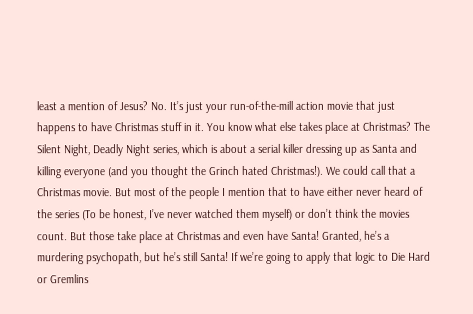least a mention of Jesus? No. It’s just your run-of-the-mill action movie that just happens to have Christmas stuff in it. You know what else takes place at Christmas? The Silent Night, Deadly Night series, which is about a serial killer dressing up as Santa and killing everyone (and you thought the Grinch hated Christmas!). We could call that a Christmas movie. But most of the people I mention that to have either never heard of the series (To be honest, I’ve never watched them myself) or don’t think the movies count. But those take place at Christmas and even have Santa! Granted, he’s a murdering psychopath, but he’s still Santa! If we’re going to apply that logic to Die Hard or Gremlins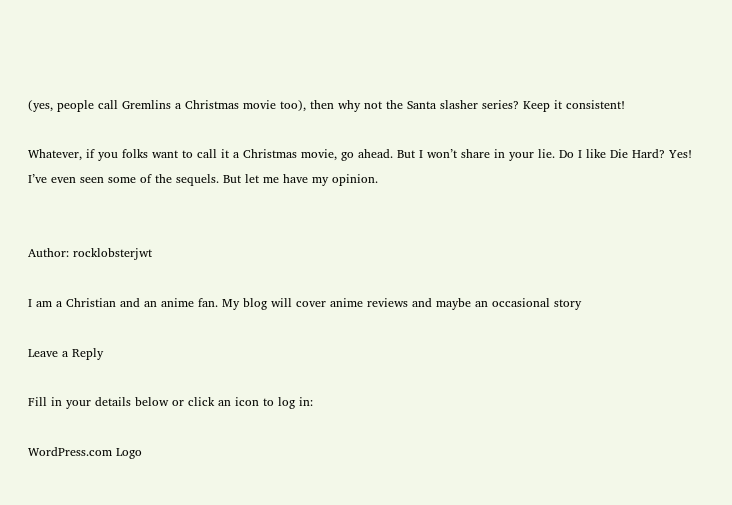(yes, people call Gremlins a Christmas movie too), then why not the Santa slasher series? Keep it consistent!

Whatever, if you folks want to call it a Christmas movie, go ahead. But I won’t share in your lie. Do I like Die Hard? Yes! I’ve even seen some of the sequels. But let me have my opinion.


Author: rocklobsterjwt

I am a Christian and an anime fan. My blog will cover anime reviews and maybe an occasional story

Leave a Reply

Fill in your details below or click an icon to log in:

WordPress.com Logo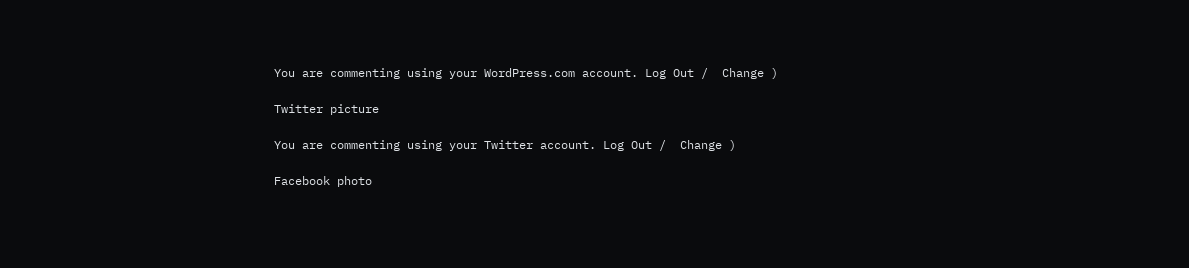You are commenting using your WordPress.com account. Log Out /  Change )

Twitter picture

You are commenting using your Twitter account. Log Out /  Change )

Facebook photo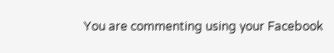You are commenting using your Facebook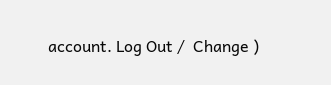account. Log Out /  Change )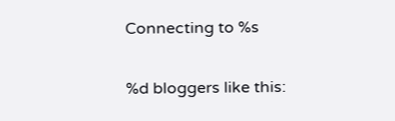Connecting to %s

%d bloggers like this: